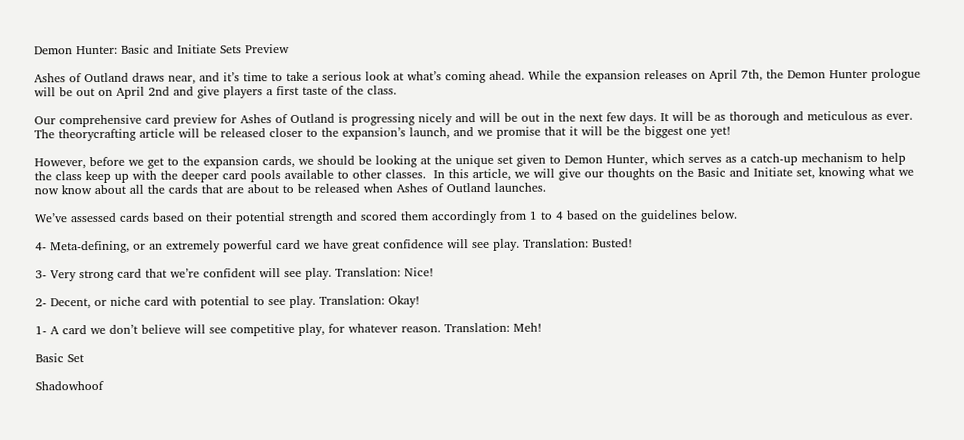Demon Hunter: Basic and Initiate Sets Preview

Ashes of Outland draws near, and it’s time to take a serious look at what’s coming ahead. While the expansion releases on April 7th, the Demon Hunter prologue will be out on April 2nd and give players a first taste of the class.

Our comprehensive card preview for Ashes of Outland is progressing nicely and will be out in the next few days. It will be as thorough and meticulous as ever. The theorycrafting article will be released closer to the expansion’s launch, and we promise that it will be the biggest one yet!

However, before we get to the expansion cards, we should be looking at the unique set given to Demon Hunter, which serves as a catch-up mechanism to help the class keep up with the deeper card pools available to other classes.  In this article, we will give our thoughts on the Basic and Initiate set, knowing what we now know about all the cards that are about to be released when Ashes of Outland launches.

We’ve assessed cards based on their potential strength and scored them accordingly from 1 to 4 based on the guidelines below.

4- Meta-defining, or an extremely powerful card we have great confidence will see play. Translation: Busted!

3- Very strong card that we’re confident will see play. Translation: Nice!

2- Decent, or niche card with potential to see play. Translation: Okay!

1- A card we don’t believe will see competitive play, for whatever reason. Translation: Meh!

Basic Set

Shadowhoof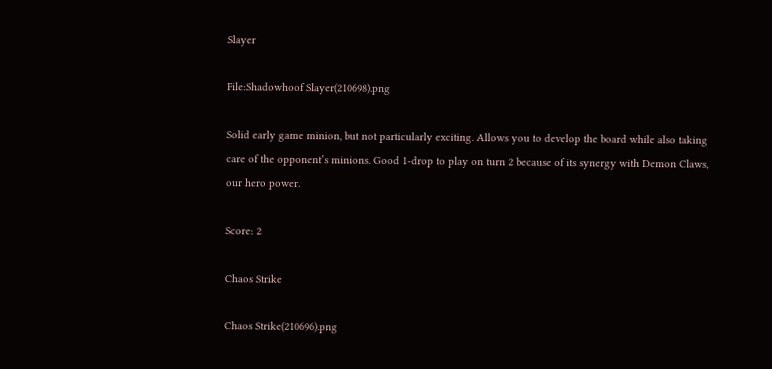Slayer

File:Shadowhoof Slayer(210698).png

Solid early game minion, but not particularly exciting. Allows you to develop the board while also taking care of the opponent’s minions. Good 1-drop to play on turn 2 because of its synergy with Demon Claws, our hero power.

Score: 2

Chaos Strike

Chaos Strike(210696).png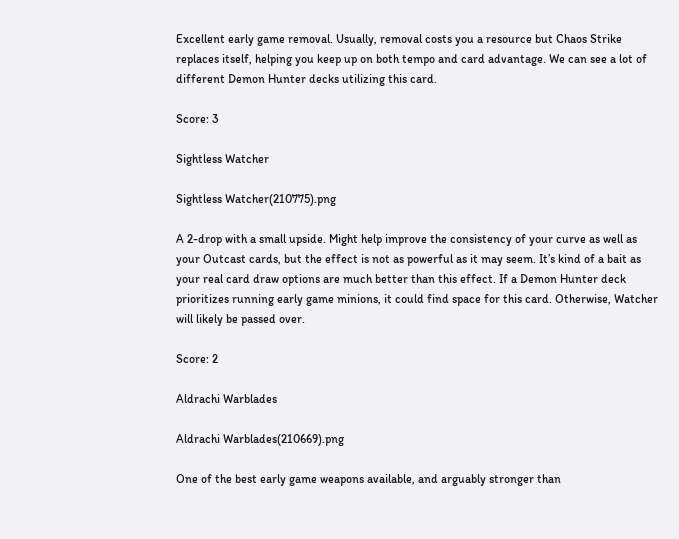Excellent early game removal. Usually, removal costs you a resource but Chaos Strike replaces itself, helping you keep up on both tempo and card advantage. We can see a lot of different Demon Hunter decks utilizing this card.

Score: 3

Sightless Watcher

Sightless Watcher(210775).png

A 2-drop with a small upside. Might help improve the consistency of your curve as well as your Outcast cards, but the effect is not as powerful as it may seem. It’s kind of a bait as your real card draw options are much better than this effect. If a Demon Hunter deck prioritizes running early game minions, it could find space for this card. Otherwise, Watcher will likely be passed over.

Score: 2

Aldrachi Warblades

Aldrachi Warblades(210669).png

One of the best early game weapons available, and arguably stronger than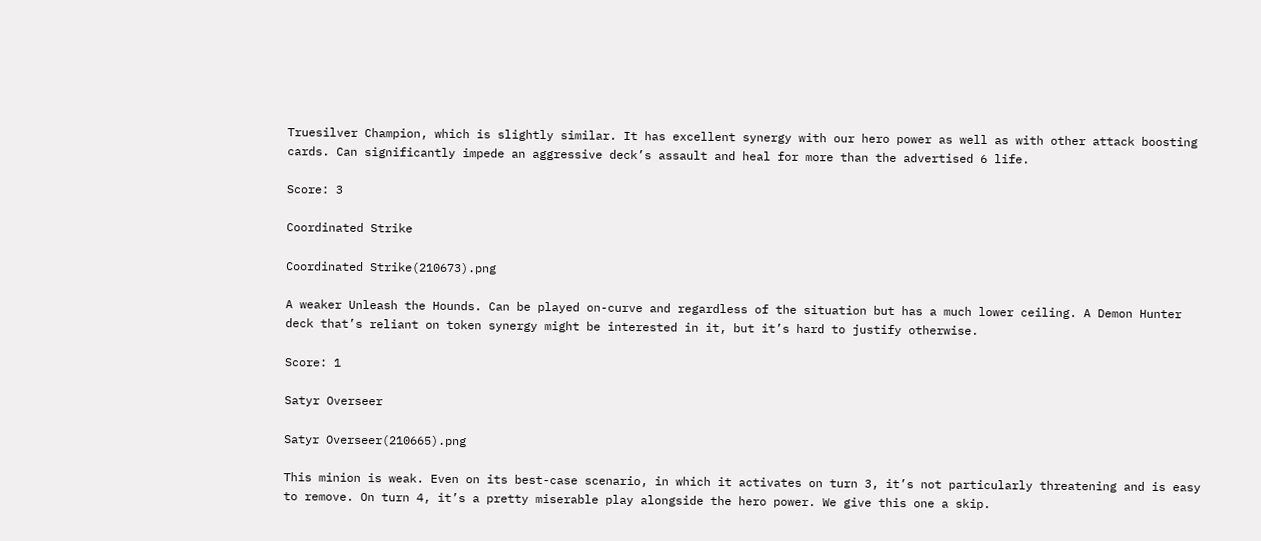Truesilver Champion, which is slightly similar. It has excellent synergy with our hero power as well as with other attack boosting cards. Can significantly impede an aggressive deck’s assault and heal for more than the advertised 6 life.

Score: 3

Coordinated Strike

Coordinated Strike(210673).png

A weaker Unleash the Hounds. Can be played on-curve and regardless of the situation but has a much lower ceiling. A Demon Hunter deck that’s reliant on token synergy might be interested in it, but it’s hard to justify otherwise.

Score: 1

Satyr Overseer

Satyr Overseer(210665).png

This minion is weak. Even on its best-case scenario, in which it activates on turn 3, it’s not particularly threatening and is easy to remove. On turn 4, it’s a pretty miserable play alongside the hero power. We give this one a skip.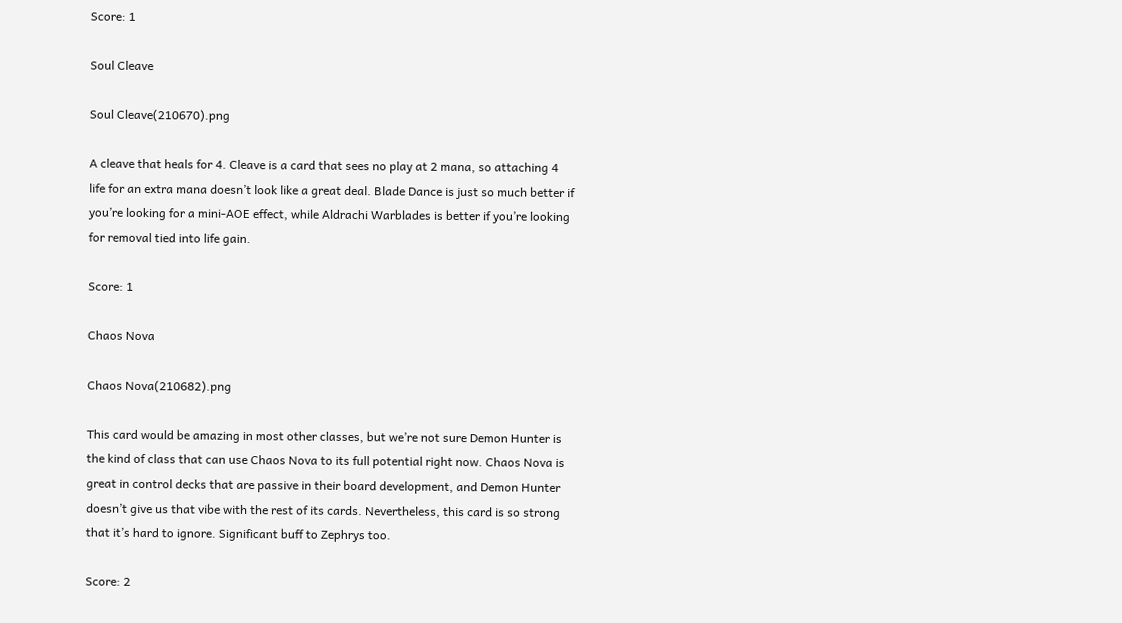Score: 1

Soul Cleave

Soul Cleave(210670).png

A cleave that heals for 4. Cleave is a card that sees no play at 2 mana, so attaching 4 life for an extra mana doesn’t look like a great deal. Blade Dance is just so much better if you’re looking for a mini-AOE effect, while Aldrachi Warblades is better if you’re looking for removal tied into life gain.

Score: 1

Chaos Nova

Chaos Nova(210682).png

This card would be amazing in most other classes, but we’re not sure Demon Hunter is the kind of class that can use Chaos Nova to its full potential right now. Chaos Nova is great in control decks that are passive in their board development, and Demon Hunter doesn’t give us that vibe with the rest of its cards. Nevertheless, this card is so strong that it’s hard to ignore. Significant buff to Zephrys too.

Score: 2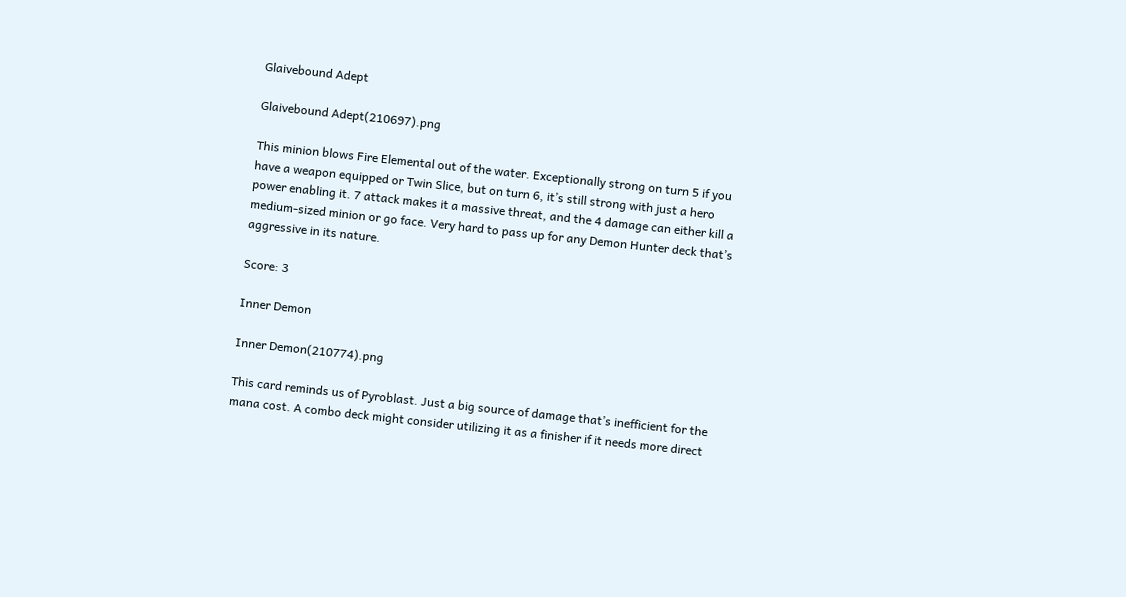Glaivebound Adept

Glaivebound Adept(210697).png

This minion blows Fire Elemental out of the water. Exceptionally strong on turn 5 if you have a weapon equipped or Twin Slice, but on turn 6, it’s still strong with just a hero power enabling it. 7 attack makes it a massive threat, and the 4 damage can either kill a medium-sized minion or go face. Very hard to pass up for any Demon Hunter deck that’s aggressive in its nature.

Score: 3

Inner Demon

Inner Demon(210774).png

This card reminds us of Pyroblast. Just a big source of damage that’s inefficient for the mana cost. A combo deck might consider utilizing it as a finisher if it needs more direct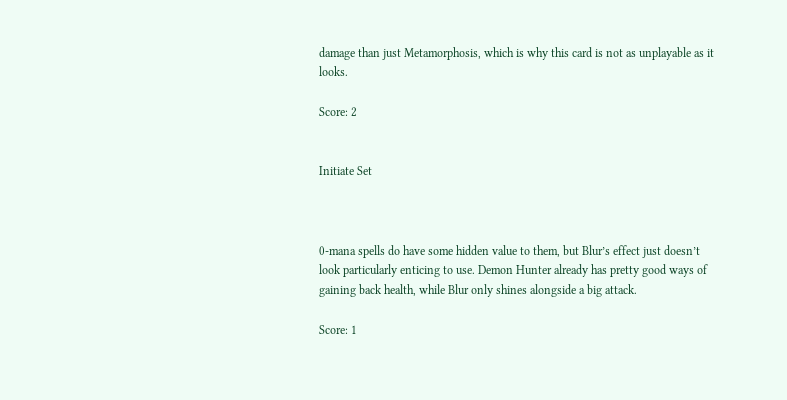damage than just Metamorphosis, which is why this card is not as unplayable as it looks.

Score: 2


Initiate Set



0-mana spells do have some hidden value to them, but Blur’s effect just doesn’t look particularly enticing to use. Demon Hunter already has pretty good ways of gaining back health, while Blur only shines alongside a big attack.

Score: 1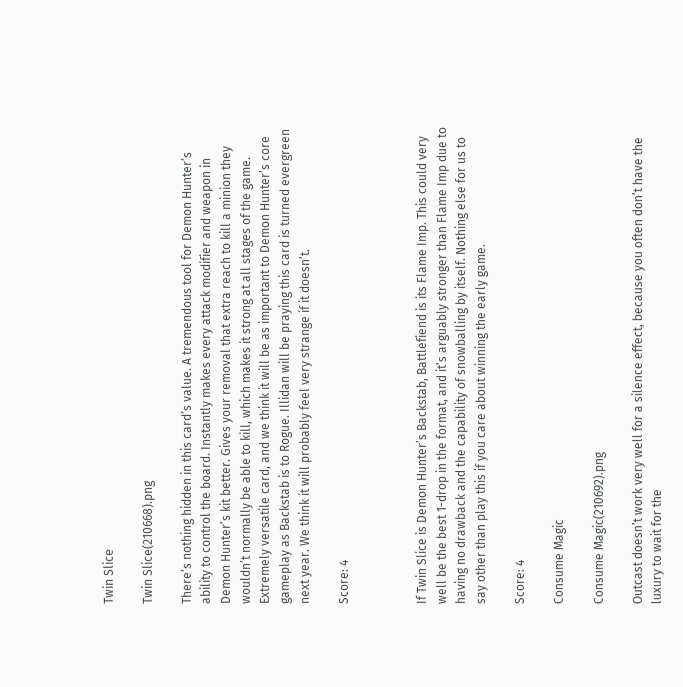Twin Slice

Twin Slice(210668).png

There’s nothing hidden in this card’s value. A tremendous tool for Demon Hunter’s ability to control the board. Instantly makes every attack modifier and weapon in Demon Hunter’s kit better. Gives your removal that extra reach to kill a minion they wouldn’t normally be able to kill, which makes it strong at all stages of the game. Extremely versatile card, and we think it will be as important to Demon Hunter’s core gameplay as Backstab is to Rogue. Illidan will be praying this card is turned evergreen next year. We think it will probably feel very strange if it doesn’t.

Score: 4



If Twin Slice is Demon Hunter’s Backstab, Battlefiend is its Flame Imp. This could very well be the best 1-drop in the format, and it’s arguably stronger than Flame Imp due to having no drawback and the capability of snowballing by itself. Nothing else for us to say other than play this if you care about winning the early game.

Score: 4

Consume Magic

Consume Magic(210692).png

Outcast doesn’t work very well for a silence effect, because you often don’t have the luxury to wait for the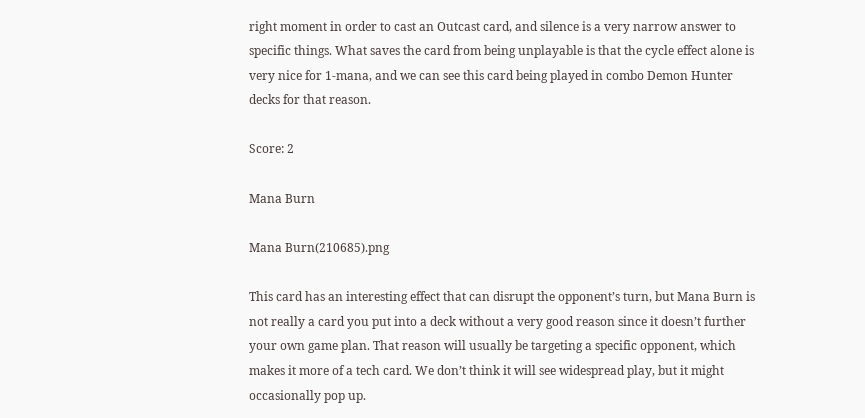right moment in order to cast an Outcast card, and silence is a very narrow answer to specific things. What saves the card from being unplayable is that the cycle effect alone is very nice for 1-mana, and we can see this card being played in combo Demon Hunter decks for that reason.

Score: 2

Mana Burn

Mana Burn(210685).png

This card has an interesting effect that can disrupt the opponent’s turn, but Mana Burn is not really a card you put into a deck without a very good reason since it doesn’t further your own game plan. That reason will usually be targeting a specific opponent, which makes it more of a tech card. We don’t think it will see widespread play, but it might occasionally pop up.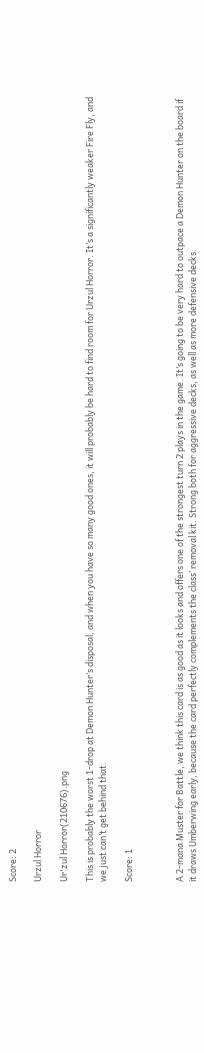Score: 2

Urzul Horror

Ur'zul Horror(210676).png

This is probably the worst 1-drop at Demon Hunter’s disposal, and when you have so many good ones, it will probably be hard to find room for Urzul Horror. It’s a significantly weaker Fire Fly, and we just can’t get behind that.

Score: 1



A 2-mana Muster for Battle, we think this card is as good as it looks and offers one of the strongest turn 2 plays in the game. It’s going to be very hard to outpace a Demon Hunter on the board if it draws Umberwing early, because the card perfectly complements the class’ removal kit. Strong both for aggressive decks, as well as more defensive decks.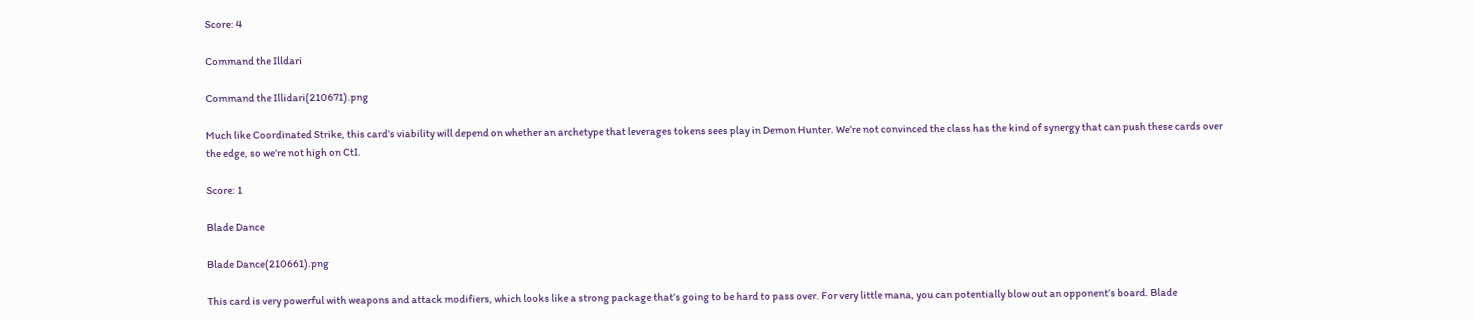Score: 4

Command the Illdari

Command the Illidari(210671).png

Much like Coordinated Strike, this card’s viability will depend on whether an archetype that leverages tokens sees play in Demon Hunter. We’re not convinced the class has the kind of synergy that can push these cards over the edge, so we’re not high on CtI.

Score: 1

Blade Dance

Blade Dance(210661).png

This card is very powerful with weapons and attack modifiers, which looks like a strong package that’s going to be hard to pass over. For very little mana, you can potentially blow out an opponent’s board. Blade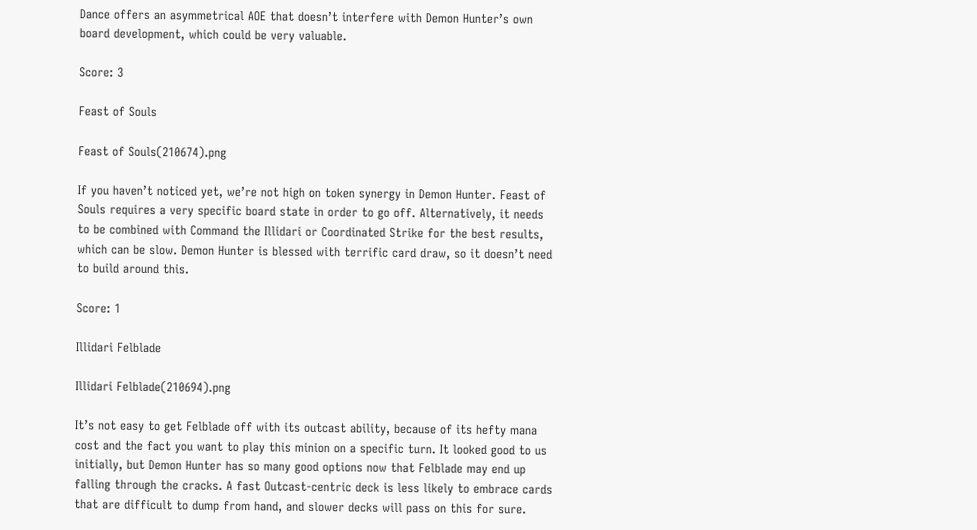Dance offers an asymmetrical AOE that doesn’t interfere with Demon Hunter’s own board development, which could be very valuable.

Score: 3

Feast of Souls

Feast of Souls(210674).png

If you haven’t noticed yet, we’re not high on token synergy in Demon Hunter. Feast of Souls requires a very specific board state in order to go off. Alternatively, it needs to be combined with Command the Illidari or Coordinated Strike for the best results, which can be slow. Demon Hunter is blessed with terrific card draw, so it doesn’t need to build around this.

Score: 1

Illidari Felblade

Illidari Felblade(210694).png

It’s not easy to get Felblade off with its outcast ability, because of its hefty mana cost and the fact you want to play this minion on a specific turn. It looked good to us initially, but Demon Hunter has so many good options now that Felblade may end up falling through the cracks. A fast Outcast-centric deck is less likely to embrace cards that are difficult to dump from hand, and slower decks will pass on this for sure.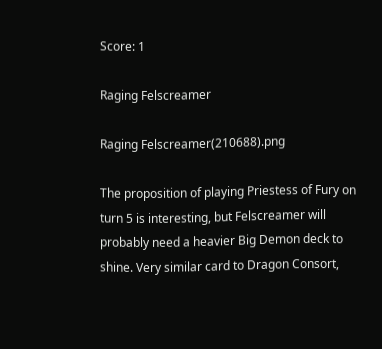Score: 1

Raging Felscreamer

Raging Felscreamer(210688).png

The proposition of playing Priestess of Fury on turn 5 is interesting, but Felscreamer will probably need a heavier Big Demon deck to shine. Very similar card to Dragon Consort,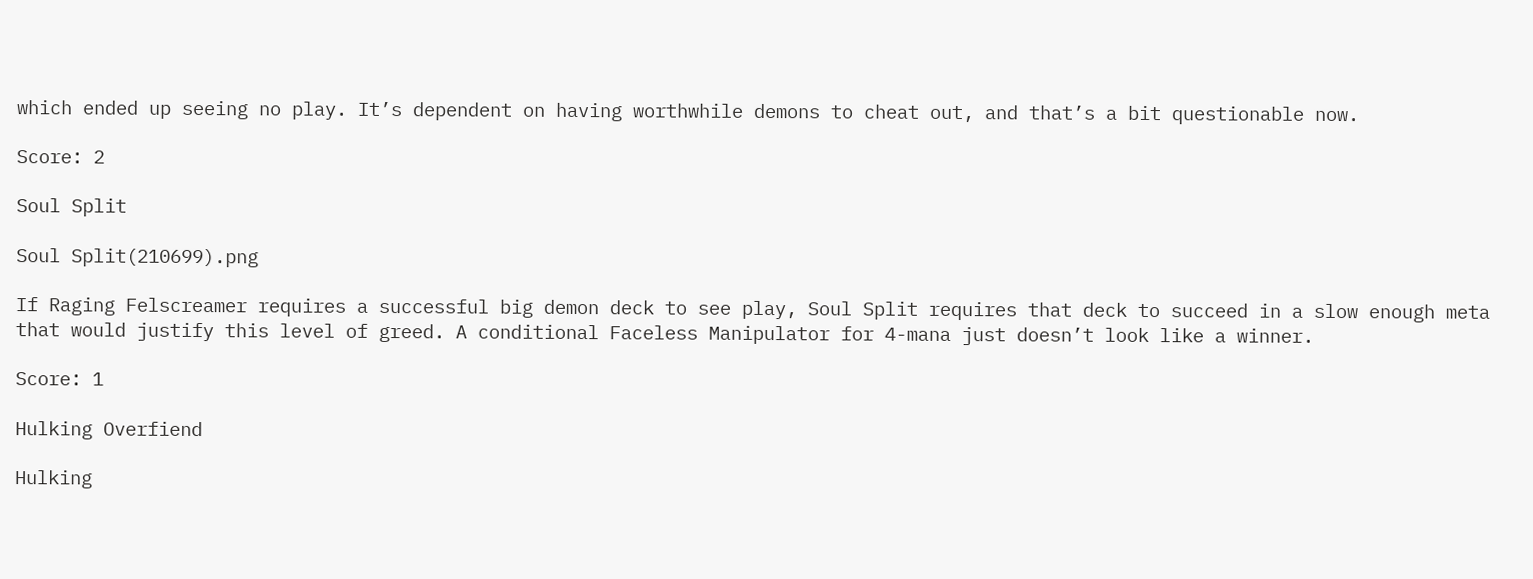which ended up seeing no play. It’s dependent on having worthwhile demons to cheat out, and that’s a bit questionable now.

Score: 2

Soul Split

Soul Split(210699).png

If Raging Felscreamer requires a successful big demon deck to see play, Soul Split requires that deck to succeed in a slow enough meta that would justify this level of greed. A conditional Faceless Manipulator for 4-mana just doesn’t look like a winner.

Score: 1

Hulking Overfiend

Hulking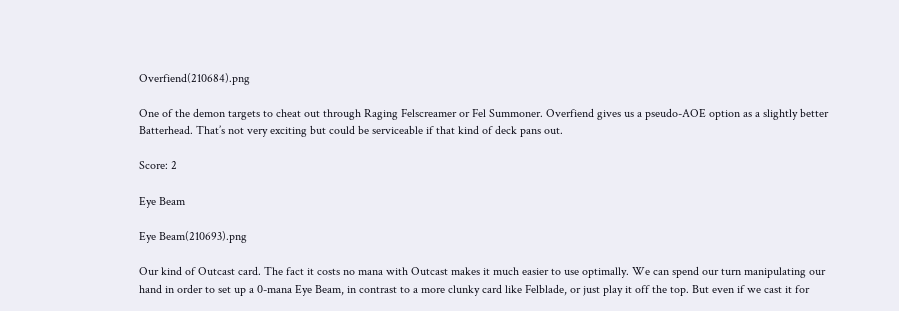Overfiend(210684).png

One of the demon targets to cheat out through Raging Felscreamer or Fel Summoner. Overfiend gives us a pseudo-AOE option as a slightly better Batterhead. That’s not very exciting but could be serviceable if that kind of deck pans out.

Score: 2

Eye Beam

Eye Beam(210693).png

Our kind of Outcast card. The fact it costs no mana with Outcast makes it much easier to use optimally. We can spend our turn manipulating our hand in order to set up a 0-mana Eye Beam, in contrast to a more clunky card like Felblade, or just play it off the top. But even if we cast it for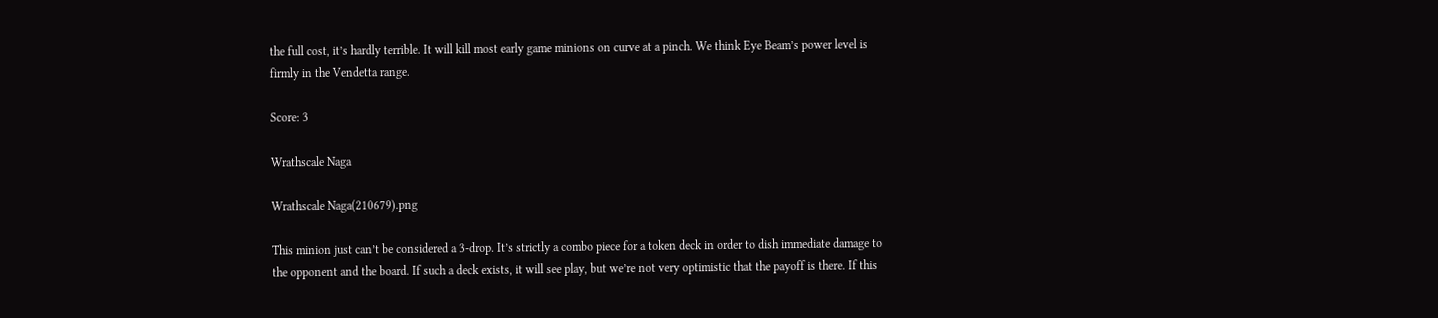the full cost, it’s hardly terrible. It will kill most early game minions on curve at a pinch. We think Eye Beam’s power level is firmly in the Vendetta range.

Score: 3

Wrathscale Naga

Wrathscale Naga(210679).png

This minion just can’t be considered a 3-drop. It’s strictly a combo piece for a token deck in order to dish immediate damage to the opponent and the board. If such a deck exists, it will see play, but we’re not very optimistic that the payoff is there. If this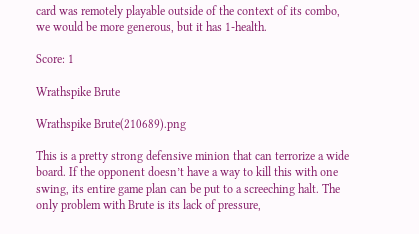card was remotely playable outside of the context of its combo, we would be more generous, but it has 1-health.

Score: 1

Wrathspike Brute

Wrathspike Brute(210689).png

This is a pretty strong defensive minion that can terrorize a wide board. If the opponent doesn’t have a way to kill this with one swing, its entire game plan can be put to a screeching halt. The only problem with Brute is its lack of pressure,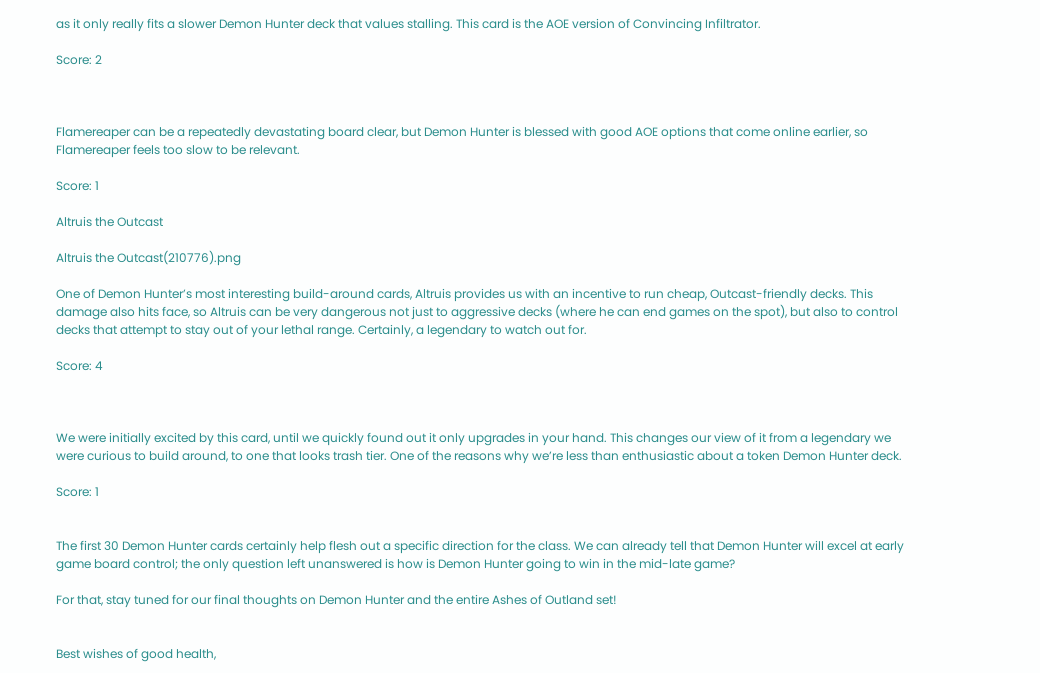as it only really fits a slower Demon Hunter deck that values stalling. This card is the AOE version of Convincing Infiltrator.

Score: 2



Flamereaper can be a repeatedly devastating board clear, but Demon Hunter is blessed with good AOE options that come online earlier, so Flamereaper feels too slow to be relevant.

Score: 1

Altruis the Outcast

Altruis the Outcast(210776).png

One of Demon Hunter’s most interesting build-around cards, Altruis provides us with an incentive to run cheap, Outcast-friendly decks. This damage also hits face, so Altruis can be very dangerous not just to aggressive decks (where he can end games on the spot), but also to control decks that attempt to stay out of your lethal range. Certainly, a legendary to watch out for.

Score: 4



We were initially excited by this card, until we quickly found out it only upgrades in your hand. This changes our view of it from a legendary we were curious to build around, to one that looks trash tier. One of the reasons why we’re less than enthusiastic about a token Demon Hunter deck.

Score: 1


The first 30 Demon Hunter cards certainly help flesh out a specific direction for the class. We can already tell that Demon Hunter will excel at early game board control; the only question left unanswered is how is Demon Hunter going to win in the mid-late game?

For that, stay tuned for our final thoughts on Demon Hunter and the entire Ashes of Outland set!


Best wishes of good health,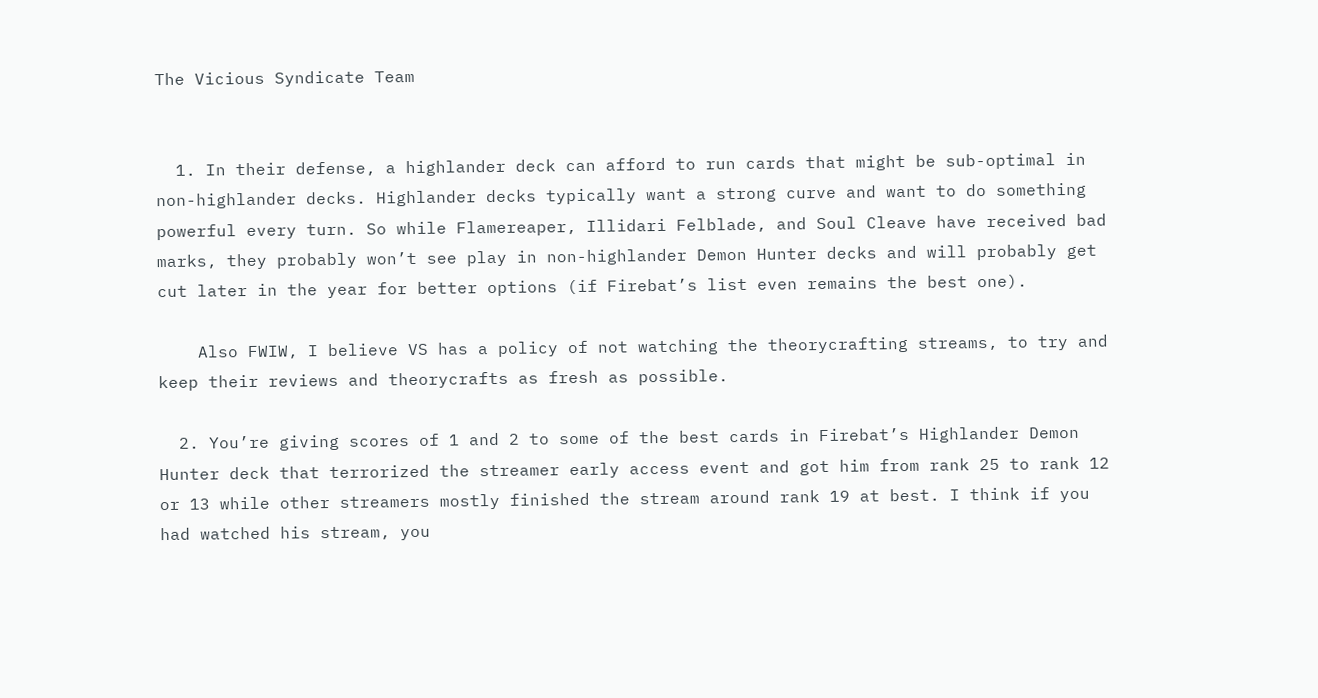The Vicious Syndicate Team


  1. In their defense, a highlander deck can afford to run cards that might be sub-optimal in non-highlander decks. Highlander decks typically want a strong curve and want to do something powerful every turn. So while Flamereaper, Illidari Felblade, and Soul Cleave have received bad marks, they probably won’t see play in non-highlander Demon Hunter decks and will probably get cut later in the year for better options (if Firebat’s list even remains the best one).

    Also FWIW, I believe VS has a policy of not watching the theorycrafting streams, to try and keep their reviews and theorycrafts as fresh as possible.

  2. You’re giving scores of 1 and 2 to some of the best cards in Firebat’s Highlander Demon Hunter deck that terrorized the streamer early access event and got him from rank 25 to rank 12 or 13 while other streamers mostly finished the stream around rank 19 at best. I think if you had watched his stream, you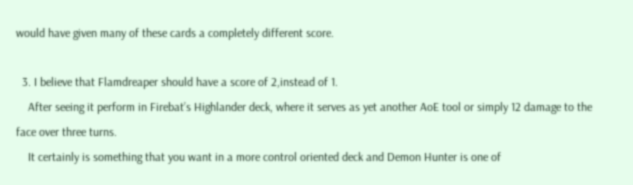would have given many of these cards a completely different score.

  3. I believe that Flamdreaper should have a score of 2,instead of 1.
    After seeing it perform in Firebat’s Highlander deck, where it serves as yet another AoE tool or simply 12 damage to the face over three turns.
    It certainly is something that you want in a more control oriented deck and Demon Hunter is one of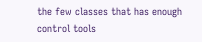the few classes that has enough control tools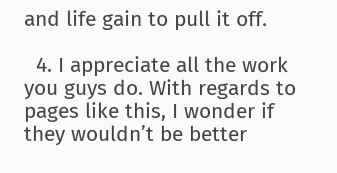and life gain to pull it off.

  4. I appreciate all the work you guys do. With regards to pages like this, I wonder if they wouldn’t be better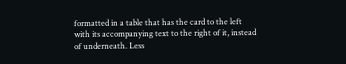formatted in a table that has the card to the left with its accompanying text to the right of it, instead of underneath. Less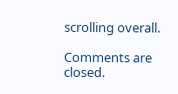scrolling overall.

Comments are closed.